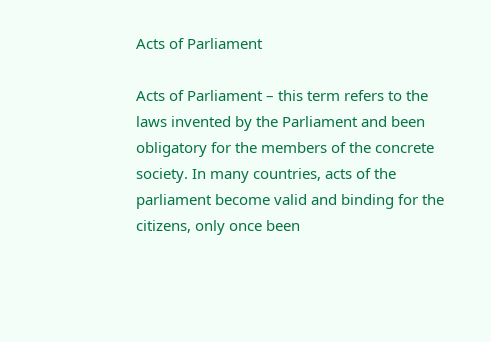Acts of Parliament

Acts of Parliament – this term refers to the laws invented by the Parliament and been obligatory for the members of the concrete society. In many countries, acts of the parliament become valid and binding for the citizens, only once been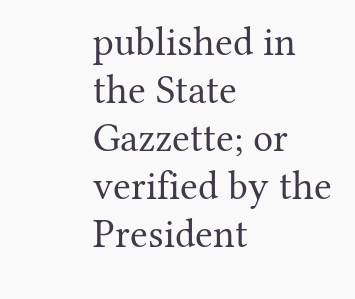published in the State Gazzette; or verified by the President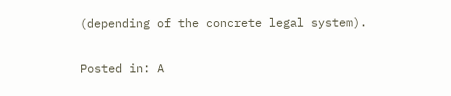(depending of the concrete legal system).

Posted in: A